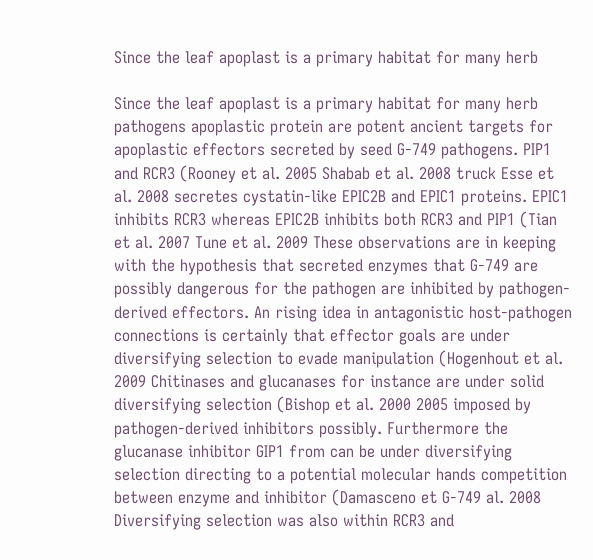Since the leaf apoplast is a primary habitat for many herb

Since the leaf apoplast is a primary habitat for many herb pathogens apoplastic protein are potent ancient targets for apoplastic effectors secreted by seed G-749 pathogens. PIP1 and RCR3 (Rooney et al. 2005 Shabab et al. 2008 truck Esse et al. 2008 secretes cystatin-like EPIC2B and EPIC1 proteins. EPIC1 inhibits RCR3 whereas EPIC2B inhibits both RCR3 and PIP1 (Tian et al. 2007 Tune et al. 2009 These observations are in keeping with the hypothesis that secreted enzymes that G-749 are possibly dangerous for the pathogen are inhibited by pathogen-derived effectors. An rising idea in antagonistic host-pathogen connections is certainly that effector goals are under diversifying selection to evade manipulation (Hogenhout et al. 2009 Chitinases and glucanases for instance are under solid diversifying selection (Bishop et al. 2000 2005 imposed by pathogen-derived inhibitors possibly. Furthermore the glucanase inhibitor GIP1 from can be under diversifying selection directing to a potential molecular hands competition between enzyme and inhibitor (Damasceno et G-749 al. 2008 Diversifying selection was also within RCR3 and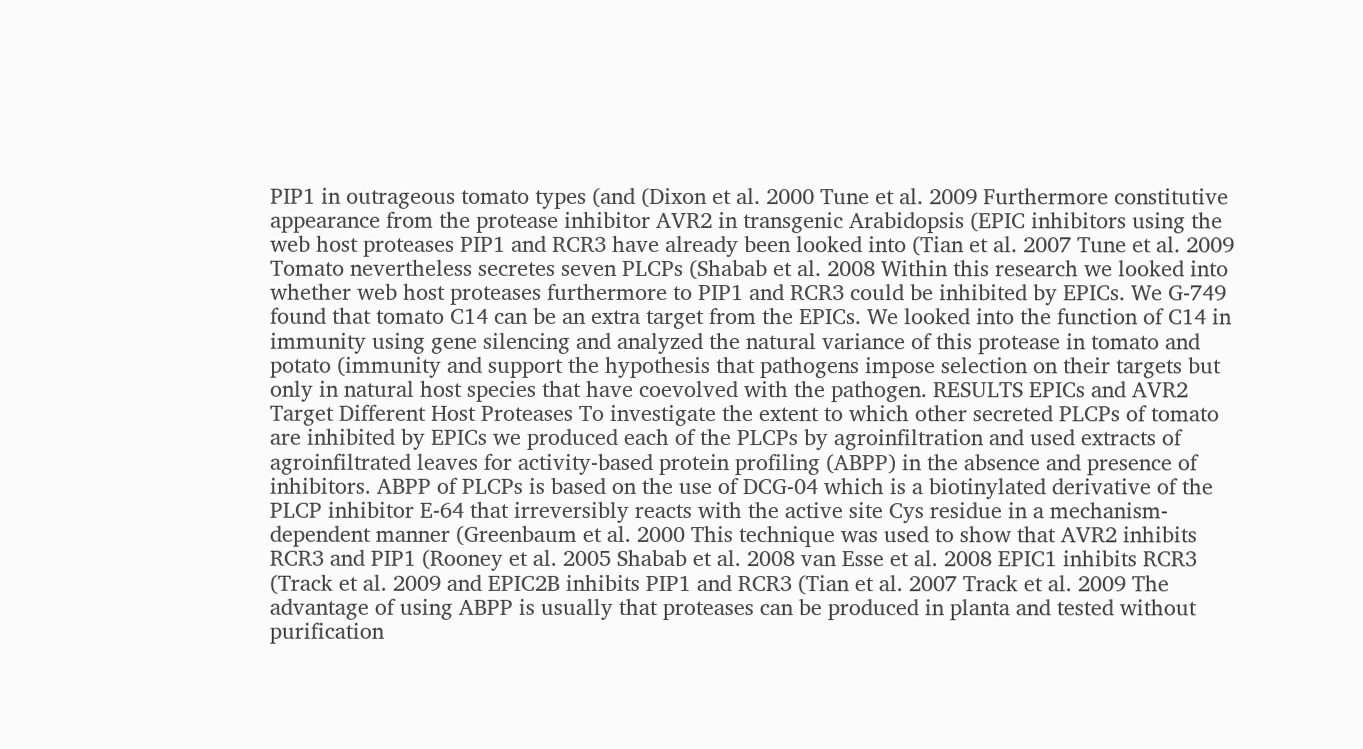PIP1 in outrageous tomato types (and (Dixon et al. 2000 Tune et al. 2009 Furthermore constitutive appearance from the protease inhibitor AVR2 in transgenic Arabidopsis (EPIC inhibitors using the web host proteases PIP1 and RCR3 have already been looked into (Tian et al. 2007 Tune et al. 2009 Tomato nevertheless secretes seven PLCPs (Shabab et al. 2008 Within this research we looked into whether web host proteases furthermore to PIP1 and RCR3 could be inhibited by EPICs. We G-749 found that tomato C14 can be an extra target from the EPICs. We looked into the function of C14 in immunity using gene silencing and analyzed the natural variance of this protease in tomato and potato (immunity and support the hypothesis that pathogens impose selection on their targets but only in natural host species that have coevolved with the pathogen. RESULTS EPICs and AVR2 Target Different Host Proteases To investigate the extent to which other secreted PLCPs of tomato are inhibited by EPICs we produced each of the PLCPs by agroinfiltration and used extracts of agroinfiltrated leaves for activity-based protein profiling (ABPP) in the absence and presence of inhibitors. ABPP of PLCPs is based on the use of DCG-04 which is a biotinylated derivative of the PLCP inhibitor E-64 that irreversibly reacts with the active site Cys residue in a mechanism-dependent manner (Greenbaum et al. 2000 This technique was used to show that AVR2 inhibits RCR3 and PIP1 (Rooney et al. 2005 Shabab et al. 2008 van Esse et al. 2008 EPIC1 inhibits RCR3 (Track et al. 2009 and EPIC2B inhibits PIP1 and RCR3 (Tian et al. 2007 Track et al. 2009 The advantage of using ABPP is usually that proteases can be produced in planta and tested without purification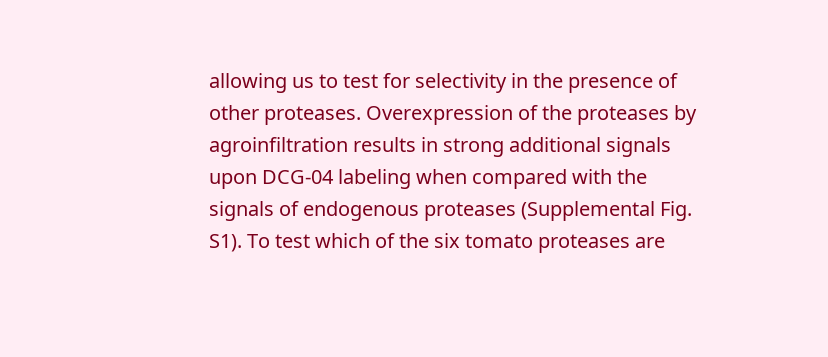allowing us to test for selectivity in the presence of other proteases. Overexpression of the proteases by agroinfiltration results in strong additional signals upon DCG-04 labeling when compared with the signals of endogenous proteases (Supplemental Fig. S1). To test which of the six tomato proteases are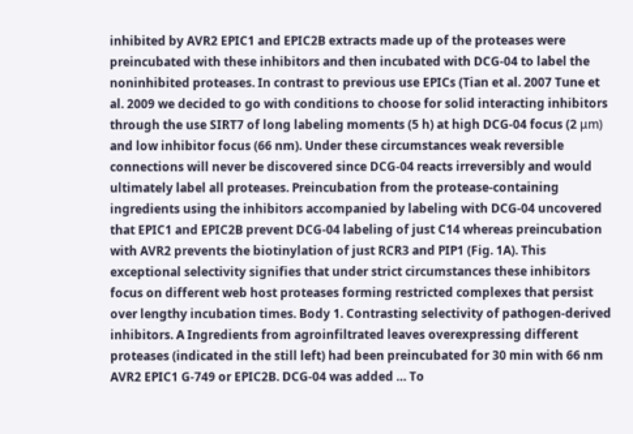inhibited by AVR2 EPIC1 and EPIC2B extracts made up of the proteases were preincubated with these inhibitors and then incubated with DCG-04 to label the noninhibited proteases. In contrast to previous use EPICs (Tian et al. 2007 Tune et al. 2009 we decided to go with conditions to choose for solid interacting inhibitors through the use SIRT7 of long labeling moments (5 h) at high DCG-04 focus (2 μm) and low inhibitor focus (66 nm). Under these circumstances weak reversible connections will never be discovered since DCG-04 reacts irreversibly and would ultimately label all proteases. Preincubation from the protease-containing ingredients using the inhibitors accompanied by labeling with DCG-04 uncovered that EPIC1 and EPIC2B prevent DCG-04 labeling of just C14 whereas preincubation with AVR2 prevents the biotinylation of just RCR3 and PIP1 (Fig. 1A). This exceptional selectivity signifies that under strict circumstances these inhibitors focus on different web host proteases forming restricted complexes that persist over lengthy incubation times. Body 1. Contrasting selectivity of pathogen-derived inhibitors. A Ingredients from agroinfiltrated leaves overexpressing different proteases (indicated in the still left) had been preincubated for 30 min with 66 nm AVR2 EPIC1 G-749 or EPIC2B. DCG-04 was added … To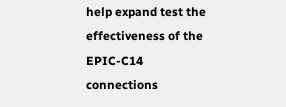help expand test the effectiveness of the EPIC-C14 connections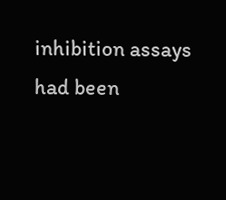inhibition assays had been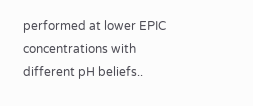performed at lower EPIC concentrations with different pH beliefs..